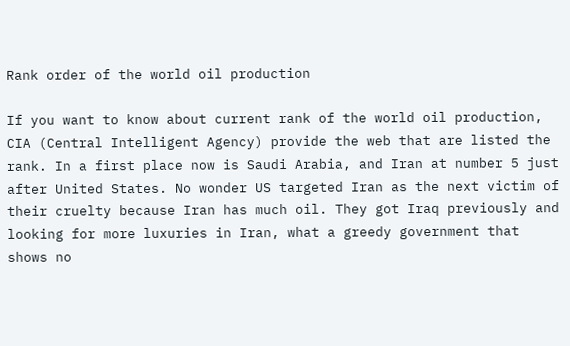Rank order of the world oil production

If you want to know about current rank of the world oil production, CIA (Central Intelligent Agency) provide the web that are listed the rank. In a first place now is Saudi Arabia, and Iran at number 5 just after United States. No wonder US targeted Iran as the next victim of their cruelty because Iran has much oil. They got Iraq previously and looking for more luxuries in Iran, what a greedy government that shows no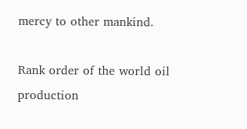mercy to other mankind.

Rank order of the world oil production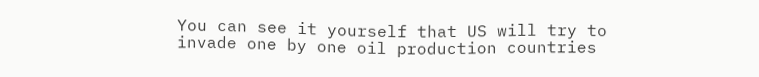You can see it yourself that US will try to invade one by one oil production countries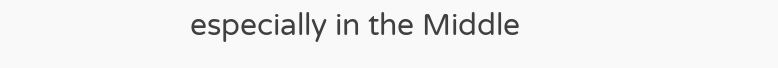especially in the Middle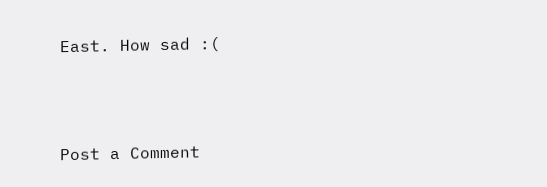East. How sad :(



Post a Comment